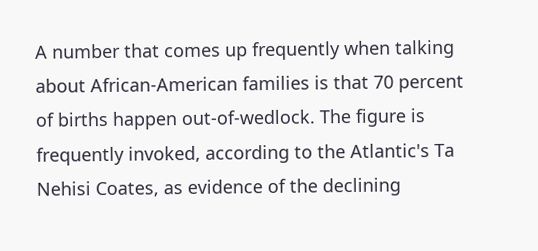A number that comes up frequently when talking about African-American families is that 70 percent of births happen out-of-wedlock. The figure is frequently invoked, according to the Atlantic's Ta Nehisi Coates, as evidence of the declining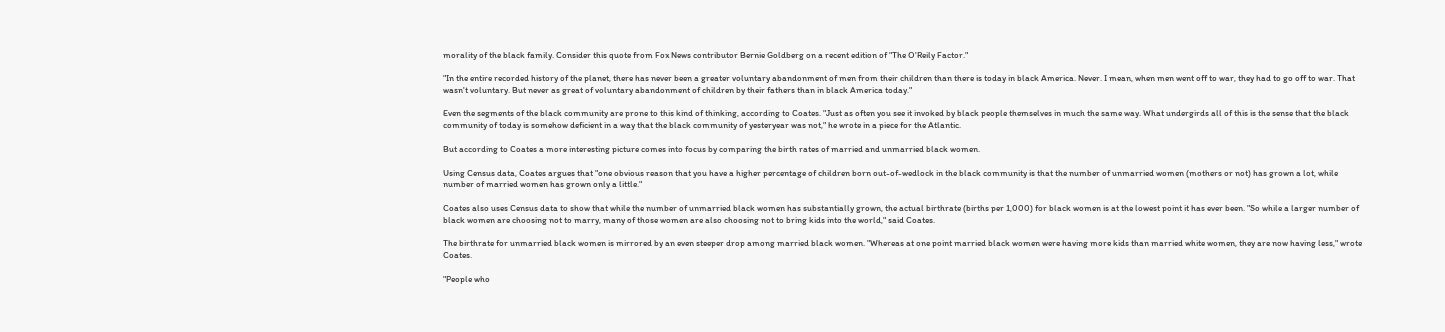morality of the black family. Consider this quote from Fox News contributor Bernie Goldberg on a recent edition of "The O'Reily Factor."

"In the entire recorded history of the planet, there has never been a greater voluntary abandonment of men from their children than there is today in black America. Never. I mean, when men went off to war, they had to go off to war. That wasn't voluntary. But never as great of voluntary abandonment of children by their fathers than in black America today."

Even the segments of the black community are prone to this kind of thinking, according to Coates. "Just as often you see it invoked by black people themselves in much the same way. What undergirds all of this is the sense that the black community of today is somehow deficient in a way that the black community of yesteryear was not," he wrote in a piece for the Atlantic.

But according to Coates a more interesting picture comes into focus by comparing the birth rates of married and unmarried black women.

Using Census data, Coates argues that "one obvious reason that you have a higher percentage of children born out-of-wedlock in the black community is that the number of unmarried women (mothers or not) has grown a lot, while number of married women has grown only a little."

Coates also uses Census data to show that while the number of unmarried black women has substantially grown, the actual birthrate (births per 1,000) for black women is at the lowest point it has ever been. "So while a larger number of black women are choosing not to marry, many of those women are also choosing not to bring kids into the world," said Coates.

The birthrate for unmarried black women is mirrored by an even steeper drop among married black women. "Whereas at one point married black women were having more kids than married white women, they are now having less," wrote Coates.

"People who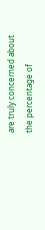are truly concerned about the percentage of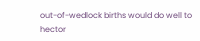out-of-wedlock births would do well to hector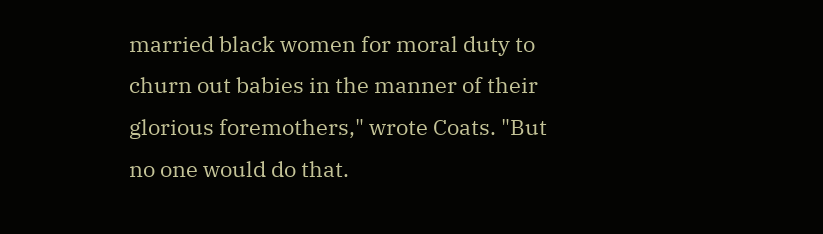married black women for moral duty to churn out babies in the manner of their glorious foremothers," wrote Coats. "But no one would do that.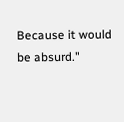Because it would be absurd."